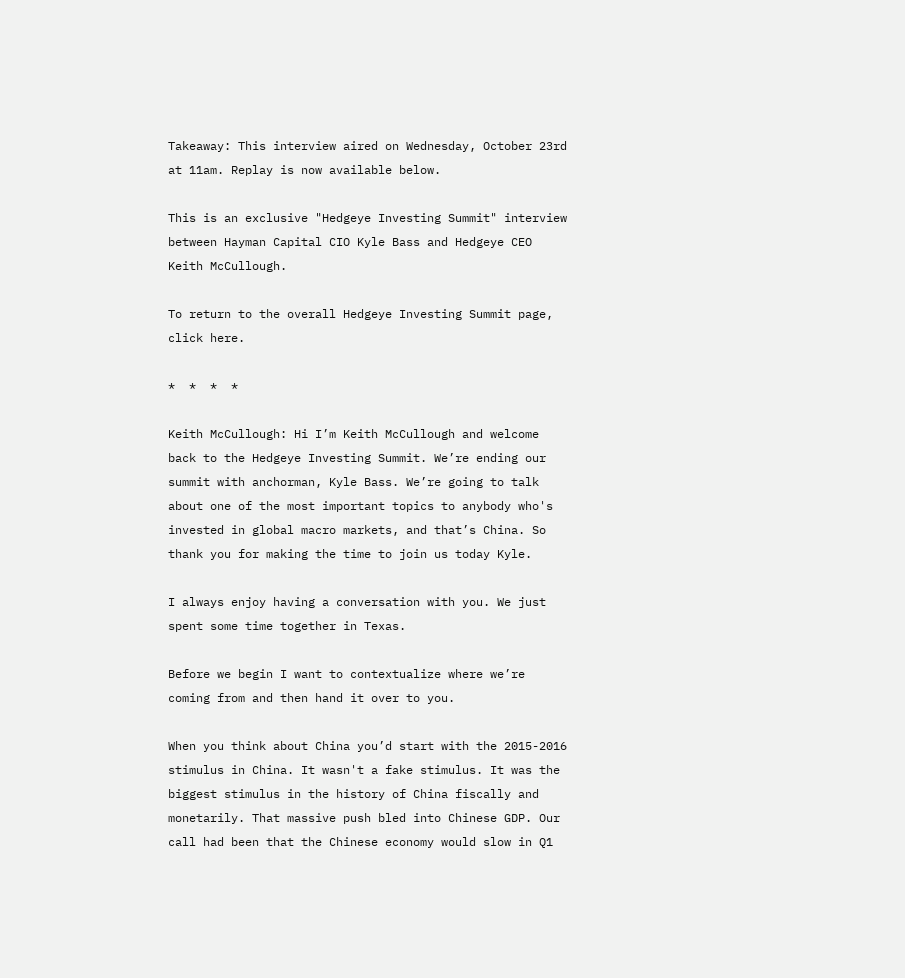Takeaway: This interview aired on Wednesday, October 23rd at 11am. Replay is now available below.

This is an exclusive "Hedgeye Investing Summit" interview between Hayman Capital CIO Kyle Bass and Hedgeye CEO Keith McCullough.

To return to the overall Hedgeye Investing Summit page, click here.

*  *  *  *

Keith McCullough: Hi I’m Keith McCullough and welcome back to the Hedgeye Investing Summit. We’re ending our summit with anchorman, Kyle Bass. We’re going to talk about one of the most important topics to anybody who's invested in global macro markets, and that’s China. So thank you for making the time to join us today Kyle.

I always enjoy having a conversation with you. We just spent some time together in Texas.

Before we begin I want to contextualize where we’re coming from and then hand it over to you.

When you think about China you’d start with the 2015-2016 stimulus in China. It wasn't a fake stimulus. It was the biggest stimulus in the history of China fiscally and monetarily. That massive push bled into Chinese GDP. Our call had been that the Chinese economy would slow in Q1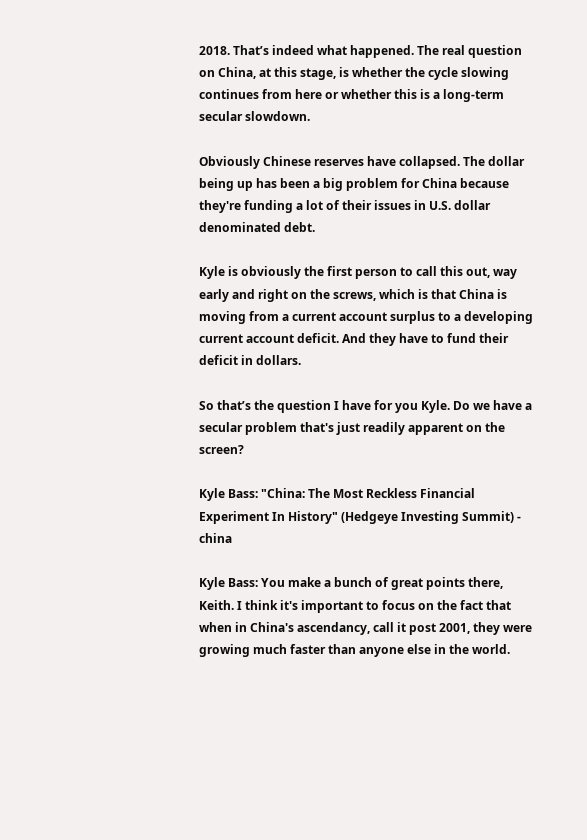2018. That’s indeed what happened. The real question on China, at this stage, is whether the cycle slowing continues from here or whether this is a long-term secular slowdown.

Obviously Chinese reserves have collapsed. The dollar being up has been a big problem for China because they're funding a lot of their issues in U.S. dollar denominated debt.

Kyle is obviously the first person to call this out, way early and right on the screws, which is that China is moving from a current account surplus to a developing current account deficit. And they have to fund their deficit in dollars.

So that’s the question I have for you Kyle. Do we have a secular problem that's just readily apparent on the screen?

Kyle Bass: "China: The Most Reckless Financial Experiment In History" (Hedgeye Investing Summit) - china

Kyle Bass: You make a bunch of great points there, Keith. I think it's important to focus on the fact that when in China's ascendancy, call it post 2001, they were growing much faster than anyone else in the world.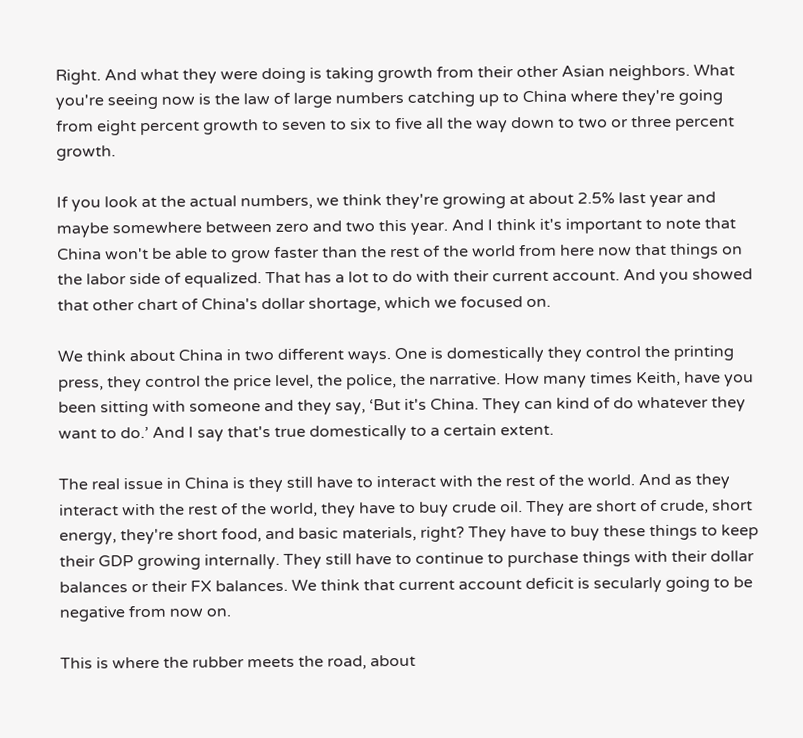Right. And what they were doing is taking growth from their other Asian neighbors. What you're seeing now is the law of large numbers catching up to China where they're going from eight percent growth to seven to six to five all the way down to two or three percent growth.

If you look at the actual numbers, we think they're growing at about 2.5% last year and maybe somewhere between zero and two this year. And I think it's important to note that China won't be able to grow faster than the rest of the world from here now that things on the labor side of equalized. That has a lot to do with their current account. And you showed that other chart of China's dollar shortage, which we focused on.

We think about China in two different ways. One is domestically they control the printing press, they control the price level, the police, the narrative. How many times Keith, have you been sitting with someone and they say, ‘But it's China. They can kind of do whatever they want to do.’ And I say that's true domestically to a certain extent.

The real issue in China is they still have to interact with the rest of the world. And as they interact with the rest of the world, they have to buy crude oil. They are short of crude, short energy, they're short food, and basic materials, right? They have to buy these things to keep their GDP growing internally. They still have to continue to purchase things with their dollar balances or their FX balances. We think that current account deficit is secularly going to be negative from now on.

This is where the rubber meets the road, about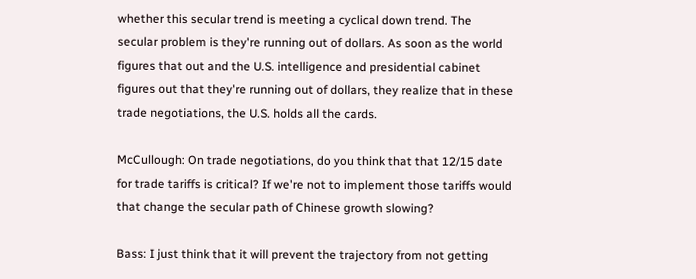whether this secular trend is meeting a cyclical down trend. The secular problem is they're running out of dollars. As soon as the world figures that out and the U.S. intelligence and presidential cabinet figures out that they're running out of dollars, they realize that in these trade negotiations, the U.S. holds all the cards.

McCullough: On trade negotiations, do you think that that 12/15 date for trade tariffs is critical? If we're not to implement those tariffs would that change the secular path of Chinese growth slowing?

Bass: I just think that it will prevent the trajectory from not getting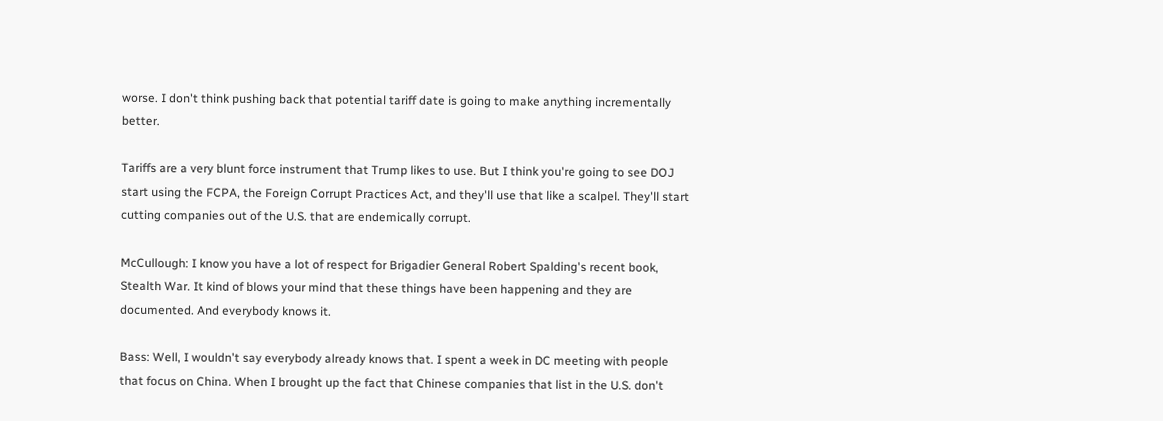worse. I don't think pushing back that potential tariff date is going to make anything incrementally better.

Tariffs are a very blunt force instrument that Trump likes to use. But I think you're going to see DOJ start using the FCPA, the Foreign Corrupt Practices Act, and they'll use that like a scalpel. They'll start cutting companies out of the U.S. that are endemically corrupt.

McCullough: I know you have a lot of respect for Brigadier General Robert Spalding's recent book, Stealth War. It kind of blows your mind that these things have been happening and they are documented. And everybody knows it.

Bass: Well, I wouldn't say everybody already knows that. I spent a week in DC meeting with people that focus on China. When I brought up the fact that Chinese companies that list in the U.S. don't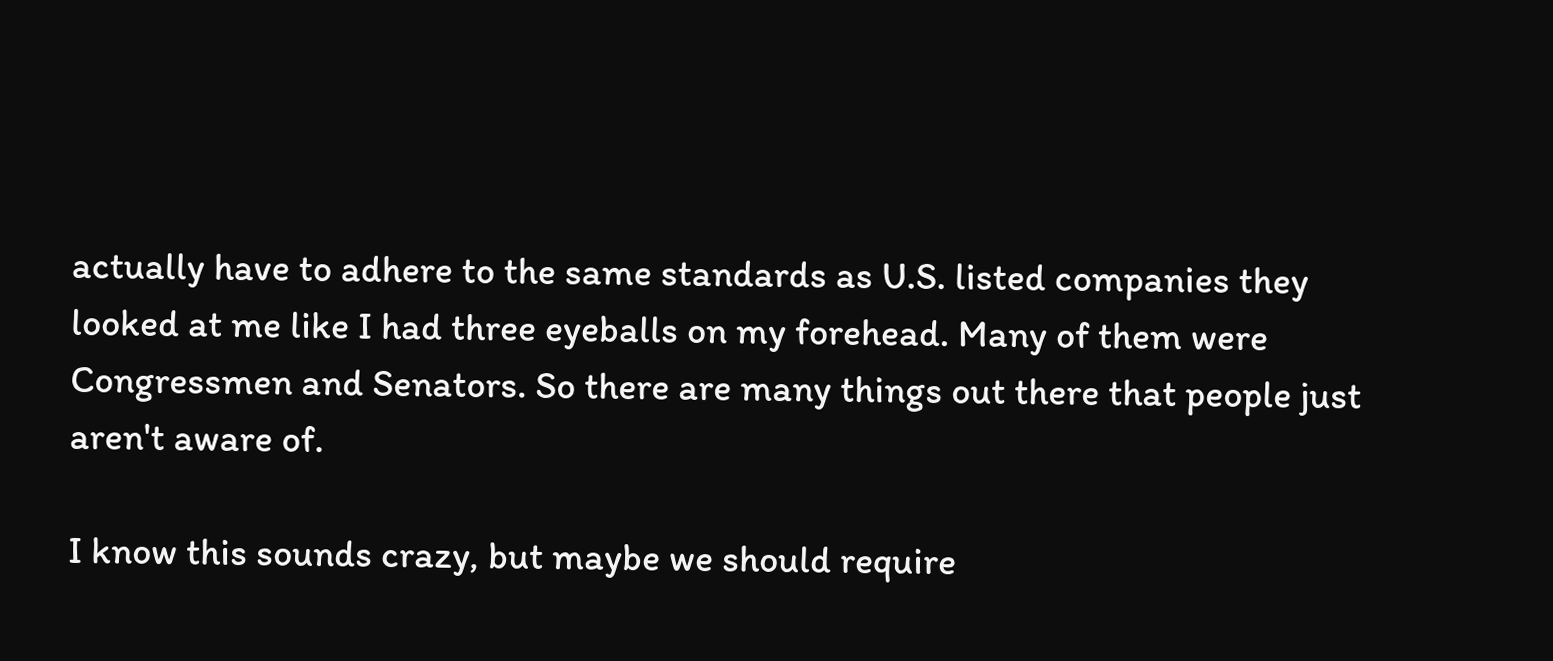actually have to adhere to the same standards as U.S. listed companies they looked at me like I had three eyeballs on my forehead. Many of them were Congressmen and Senators. So there are many things out there that people just aren't aware of.

I know this sounds crazy, but maybe we should require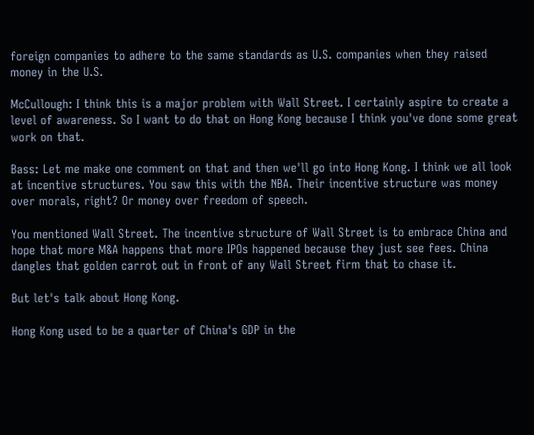foreign companies to adhere to the same standards as U.S. companies when they raised money in the U.S.

McCullough: I think this is a major problem with Wall Street. I certainly aspire to create a level of awareness. So I want to do that on Hong Kong because I think you've done some great work on that.

Bass: Let me make one comment on that and then we'll go into Hong Kong. I think we all look at incentive structures. You saw this with the NBA. Their incentive structure was money over morals, right? Or money over freedom of speech.

You mentioned Wall Street. The incentive structure of Wall Street is to embrace China and hope that more M&A happens that more IPOs happened because they just see fees. China dangles that golden carrot out in front of any Wall Street firm that to chase it.

But let's talk about Hong Kong.

Hong Kong used to be a quarter of China's GDP in the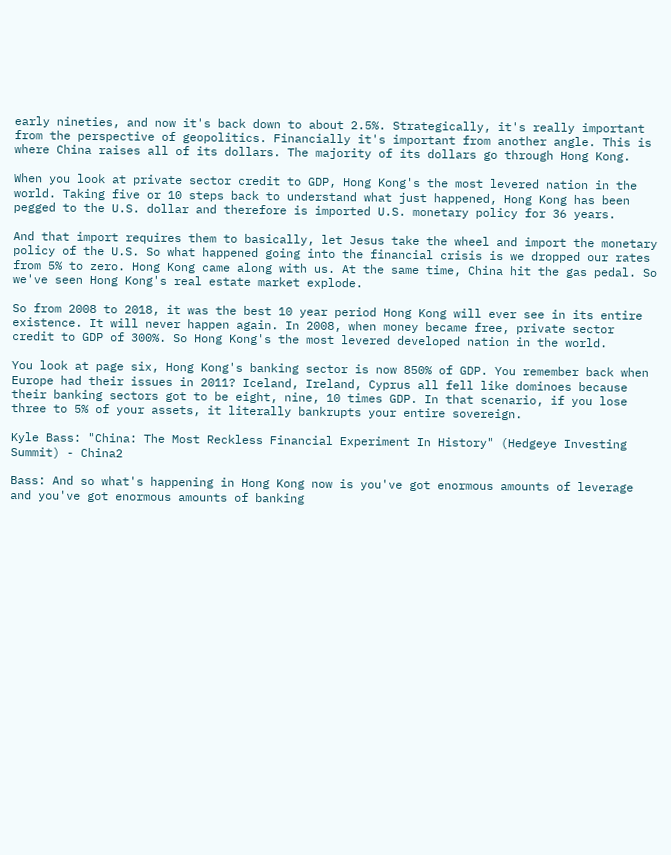early nineties, and now it's back down to about 2.5%. Strategically, it's really important from the perspective of geopolitics. Financially it's important from another angle. This is where China raises all of its dollars. The majority of its dollars go through Hong Kong.

When you look at private sector credit to GDP, Hong Kong's the most levered nation in the world. Taking five or 10 steps back to understand what just happened, Hong Kong has been pegged to the U.S. dollar and therefore is imported U.S. monetary policy for 36 years.

And that import requires them to basically, let Jesus take the wheel and import the monetary policy of the U.S. So what happened going into the financial crisis is we dropped our rates from 5% to zero. Hong Kong came along with us. At the same time, China hit the gas pedal. So we've seen Hong Kong's real estate market explode.

So from 2008 to 2018, it was the best 10 year period Hong Kong will ever see in its entire existence. It will never happen again. In 2008, when money became free, private sector credit to GDP of 300%. So Hong Kong's the most levered developed nation in the world.

You look at page six, Hong Kong's banking sector is now 850% of GDP. You remember back when Europe had their issues in 2011? Iceland, Ireland, Cyprus all fell like dominoes because their banking sectors got to be eight, nine, 10 times GDP. In that scenario, if you lose three to 5% of your assets, it literally bankrupts your entire sovereign.

Kyle Bass: "China: The Most Reckless Financial Experiment In History" (Hedgeye Investing Summit) - China2

Bass: And so what's happening in Hong Kong now is you've got enormous amounts of leverage and you've got enormous amounts of banking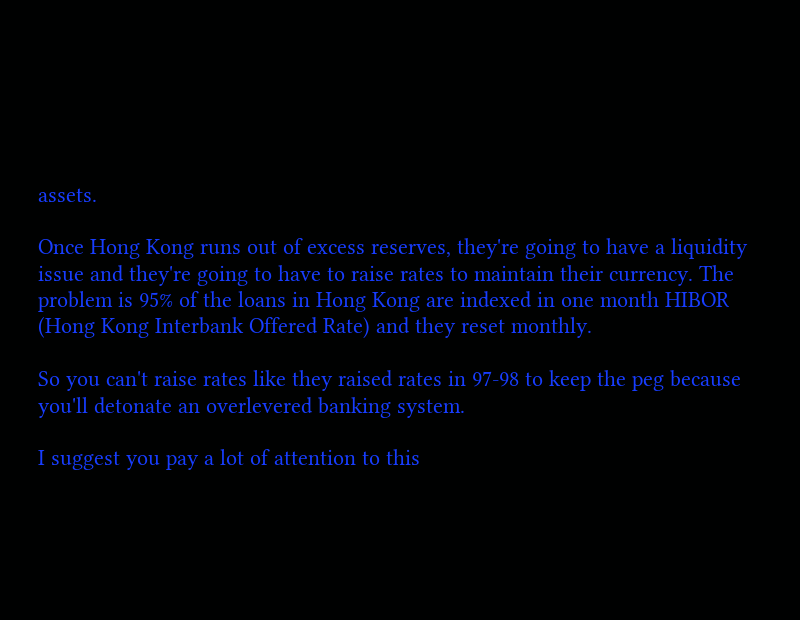assets.

Once Hong Kong runs out of excess reserves, they're going to have a liquidity issue and they're going to have to raise rates to maintain their currency. The problem is 95% of the loans in Hong Kong are indexed in one month HIBOR (Hong Kong Interbank Offered Rate) and they reset monthly.

So you can't raise rates like they raised rates in 97-98 to keep the peg because you'll detonate an overlevered banking system.

I suggest you pay a lot of attention to this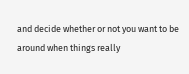and decide whether or not you want to be around when things really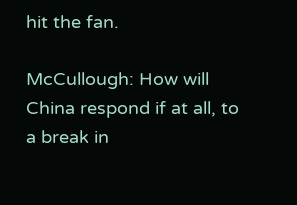hit the fan.

McCullough: How will China respond if at all, to a break in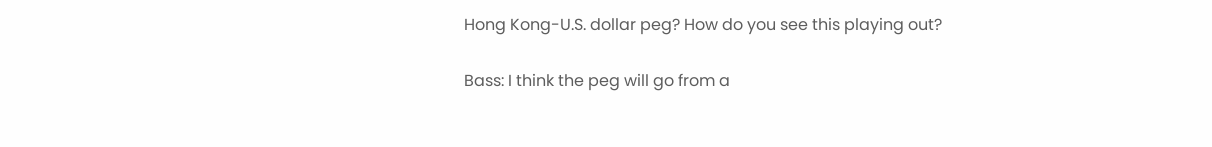Hong Kong-U.S. dollar peg? How do you see this playing out?

Bass: I think the peg will go from a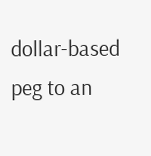dollar-based peg to an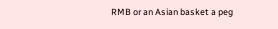RMB or an Asian basket a peg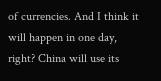of currencies. And I think it will happen in one day, right? China will use its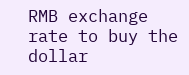RMB exchange rate to buy the dollar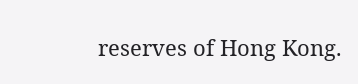reserves of Hong Kong.